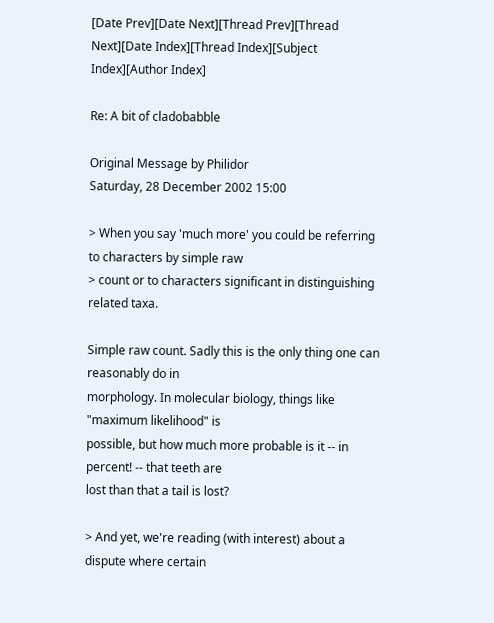[Date Prev][Date Next][Thread Prev][Thread Next][Date Index][Thread Index][Subject Index][Author Index]

Re: A bit of cladobabble

Original Message by Philidor
Saturday, 28 December 2002 15:00

> When you say 'much more' you could be referring to characters by simple raw
> count or to characters significant in distinguishing related taxa.

Simple raw count. Sadly this is the only thing one can reasonably do in
morphology. In molecular biology, things like "maximum likelihood" is
possible, but how much more probable is it -- in percent! -- that teeth are
lost than that a tail is lost?

> And yet, we're reading (with interest) about a dispute where certain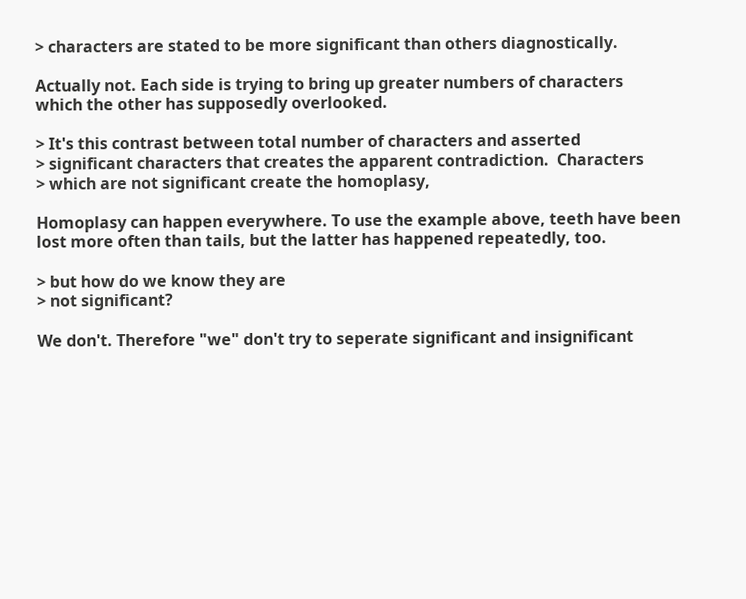> characters are stated to be more significant than others diagnostically.

Actually not. Each side is trying to bring up greater numbers of characters
which the other has supposedly overlooked.

> It's this contrast between total number of characters and asserted
> significant characters that creates the apparent contradiction.  Characters
> which are not significant create the homoplasy,

Homoplasy can happen everywhere. To use the example above, teeth have been
lost more often than tails, but the latter has happened repeatedly, too.

> but how do we know they are
> not significant?

We don't. Therefore "we" don't try to seperate significant and insignificant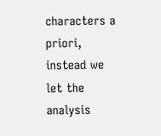characters a priori, instead we let the analysis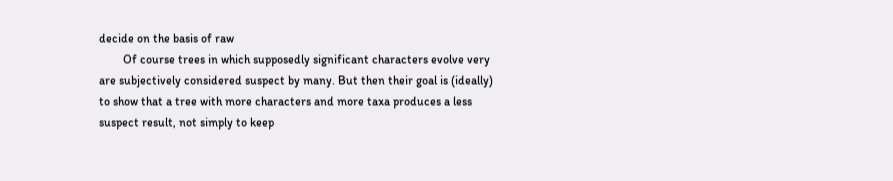decide on the basis of raw
        Of course trees in which supposedly significant characters evolve very
are subjectively considered suspect by many. But then their goal is (ideally)
to show that a tree with more characters and more taxa produces a less
suspect result, not simply to keep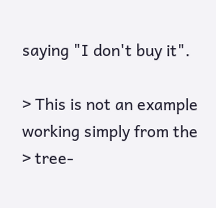saying "I don't buy it".

> This is not an example working simply from the
> tree-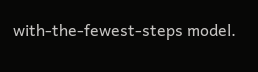with-the-fewest-steps model.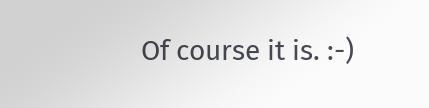Of course it is. :-)